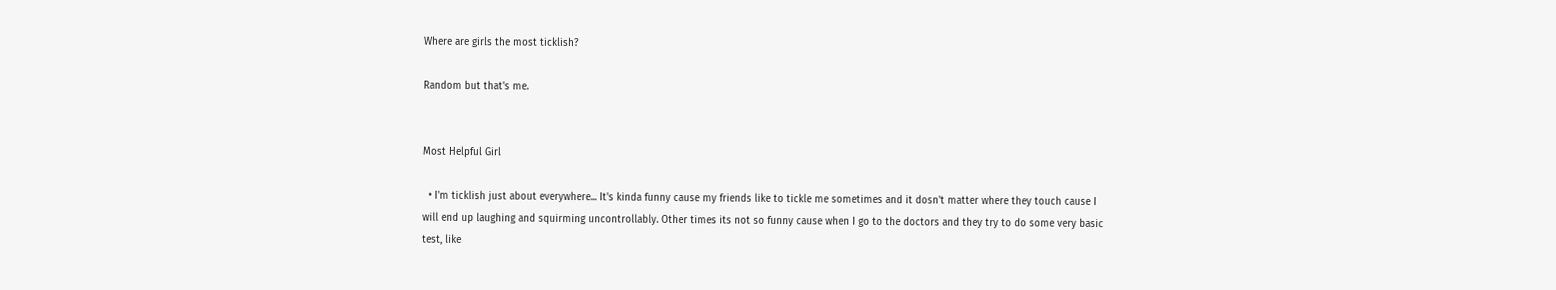Where are girls the most ticklish?

Random but that's me.


Most Helpful Girl

  • I'm ticklish just about everywhere... It's kinda funny cause my friends like to tickle me sometimes and it dosn't matter where they touch cause I will end up laughing and squirming uncontrollably. Other times its not so funny cause when I go to the doctors and they try to do some very basic test, like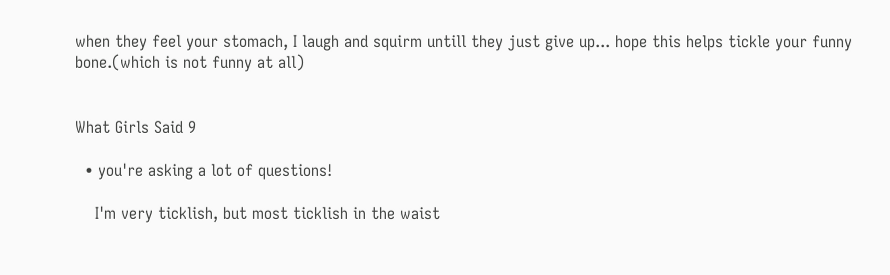when they feel your stomach, I laugh and squirm untill they just give up... hope this helps tickle your funny bone.(which is not funny at all)


What Girls Said 9

  • you're asking a lot of questions!

    I'm very ticklish, but most ticklish in the waist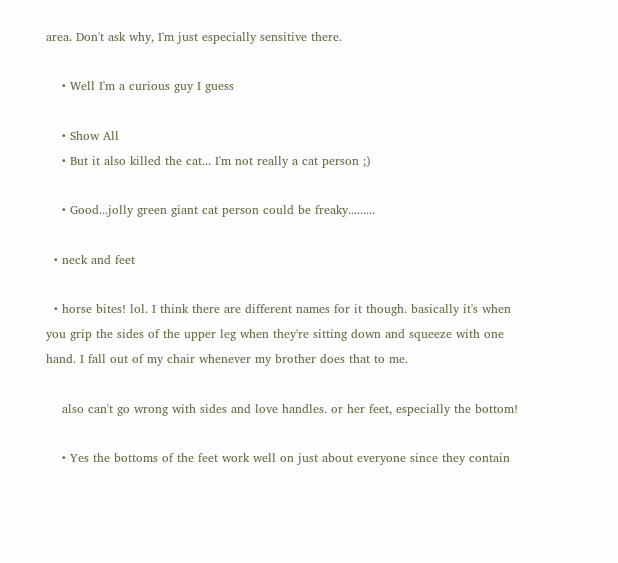area. Don't ask why, I'm just especially sensitive there.

    • Well I'm a curious guy I guess

    • Show All
    • But it also killed the cat... I'm not really a cat person ;)

    • Good...jolly green giant cat person could be freaky.........

  • neck and feet

  • horse bites! lol. I think there are different names for it though. basically it's when you grip the sides of the upper leg when they're sitting down and squeeze with one hand. I fall out of my chair whenever my brother does that to me.

    also can't go wrong with sides and love handles. or her feet, especially the bottom!

    • Yes the bottoms of the feet work well on just about everyone since they contain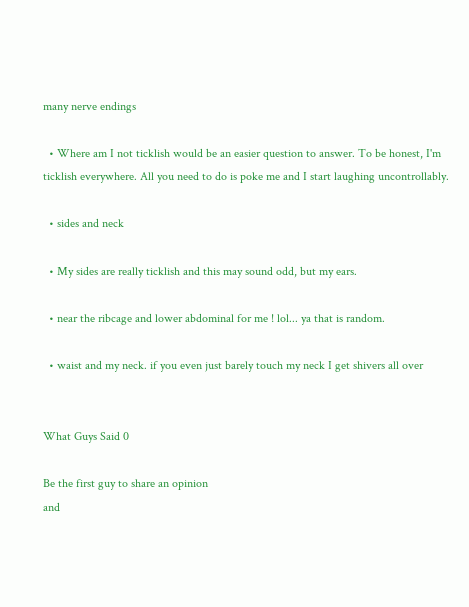many nerve endings

  • Where am I not ticklish would be an easier question to answer. To be honest, I'm ticklish everywhere. All you need to do is poke me and I start laughing uncontrollably.

  • sides and neck

  • My sides are really ticklish and this may sound odd, but my ears.

  • near the ribcage and lower abdominal for me ! lol... ya that is random.

  • waist and my neck. if you even just barely touch my neck I get shivers all over


What Guys Said 0

Be the first guy to share an opinion
and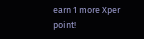earn 1 more Xper point!